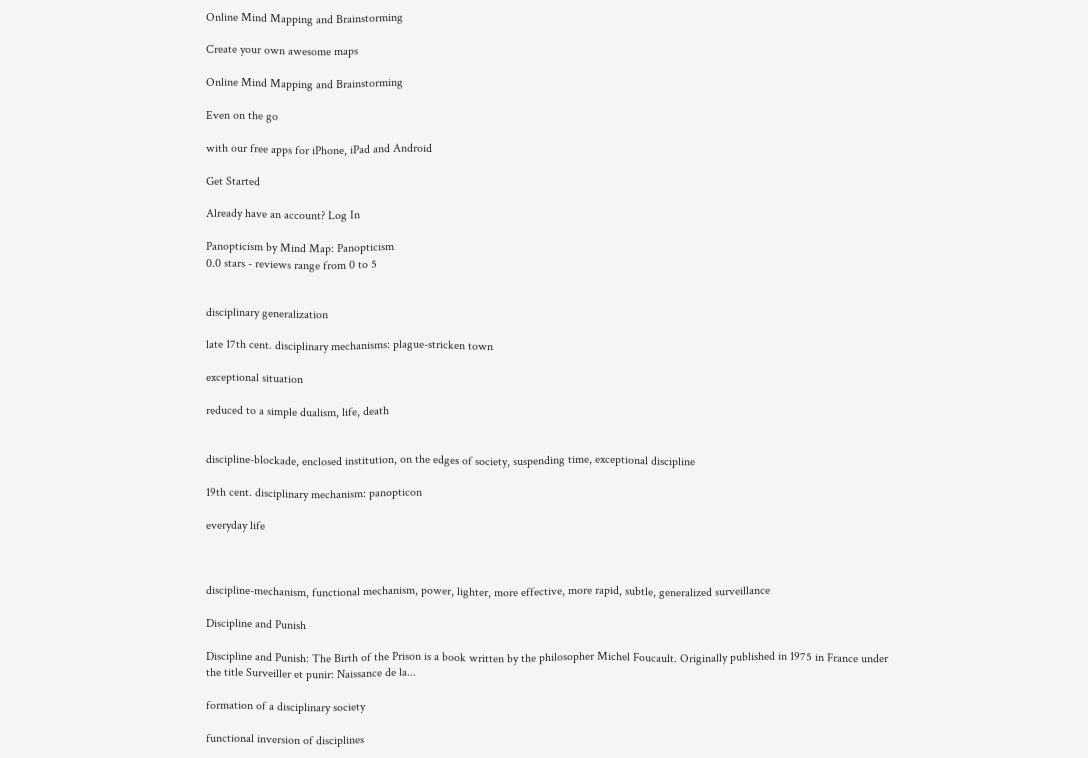Online Mind Mapping and Brainstorming

Create your own awesome maps

Online Mind Mapping and Brainstorming

Even on the go

with our free apps for iPhone, iPad and Android

Get Started

Already have an account? Log In

Panopticism by Mind Map: Panopticism
0.0 stars - reviews range from 0 to 5


disciplinary generalization

late 17th cent. disciplinary mechanisms: plague-stricken town

exceptional situation

reduced to a simple dualism, life, death


discipline-blockade, enclosed institution, on the edges of society, suspending time, exceptional discipline

19th cent. disciplinary mechanism: panopticon

everyday life



discipline-mechanism, functional mechanism, power, lighter, more effective, more rapid, subtle, generalized surveillance

Discipline and Punish

Discipline and Punish: The Birth of the Prison is a book written by the philosopher Michel Foucault. Originally published in 1975 in France under the title Surveiller et punir: Naissance de la...

formation of a disciplinary society

functional inversion of disciplines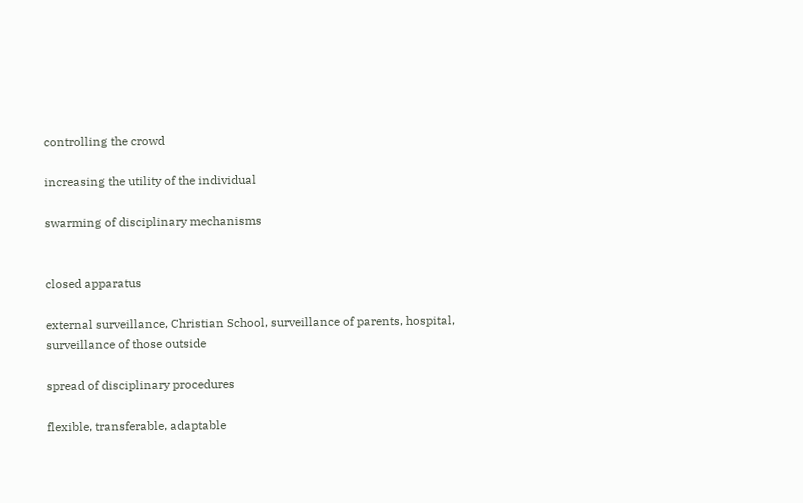controlling the crowd

increasing the utility of the individual

swarming of disciplinary mechanisms


closed apparatus

external surveillance, Christian School, surveillance of parents, hospital, surveillance of those outside

spread of disciplinary procedures

flexible, transferable, adaptable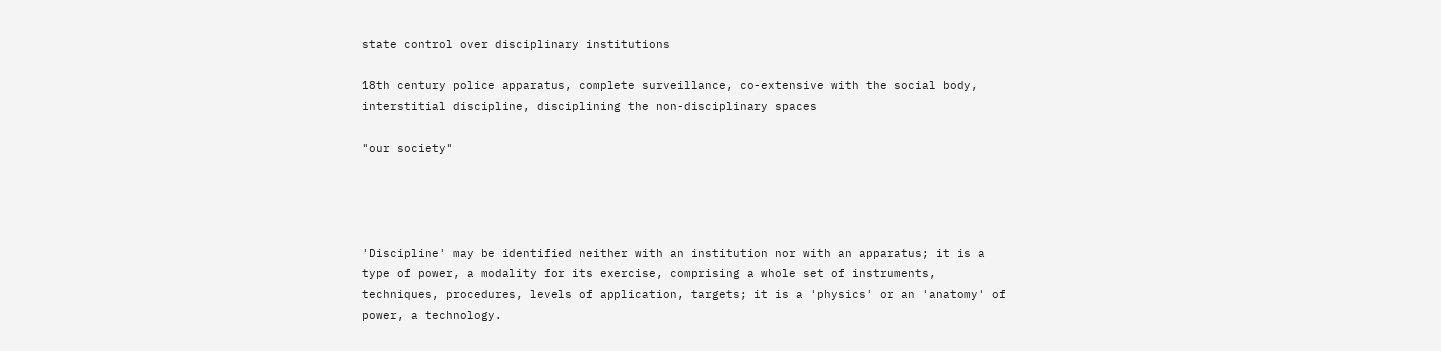state control over disciplinary institutions

18th century police apparatus, complete surveillance, co-extensive with the social body, interstitial discipline, disciplining the non-disciplinary spaces

"our society"




'Discipline' may be identified neither with an institution nor with an apparatus; it is a type of power, a modality for its exercise, comprising a whole set of instruments, techniques, procedures, levels of application, targets; it is a 'physics' or an 'anatomy' of power, a technology.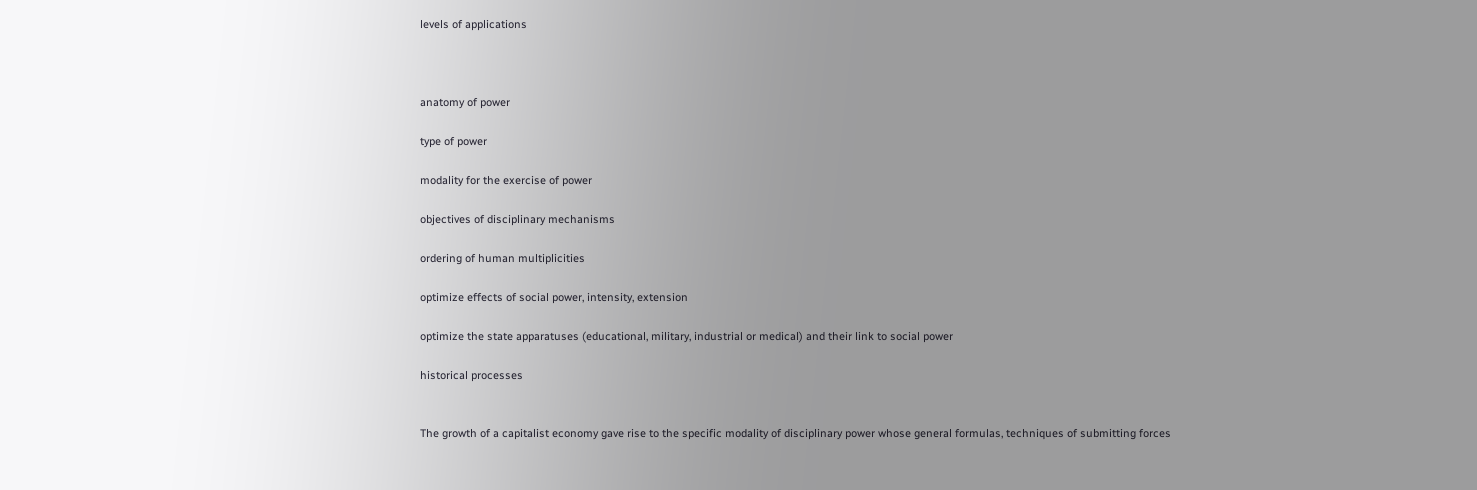levels of applications



anatomy of power

type of power

modality for the exercise of power

objectives of disciplinary mechanisms

ordering of human multiplicities

optimize effects of social power, intensity, extension

optimize the state apparatuses (educational, military, industrial or medical) and their link to social power

historical processes


The growth of a capitalist economy gave rise to the specific modality of disciplinary power whose general formulas, techniques of submitting forces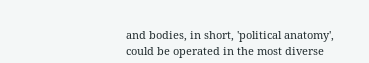and bodies, in short, 'political anatomy', could be operated in the most diverse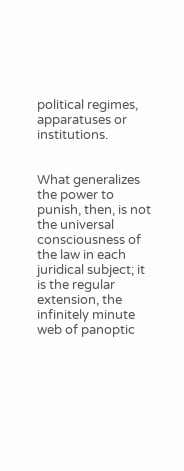political regimes, apparatuses or institutions.


What generalizes the power to punish, then, is not the universal consciousness of the law in each juridical subject; it is the regular extension, the infinitely minute web of panoptic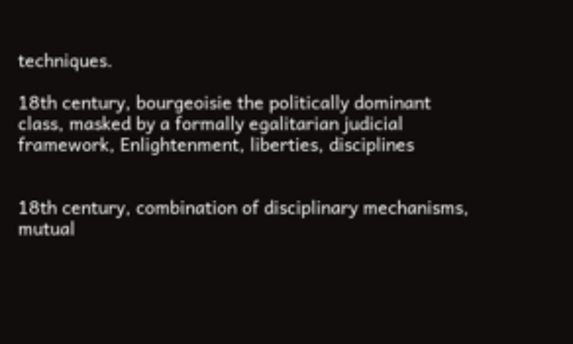techniques.

18th century, bourgeoisie the politically dominant class, masked by a formally egalitarian judicial framework, Enlightenment, liberties, disciplines


18th century, combination of disciplinary mechanisms, mutual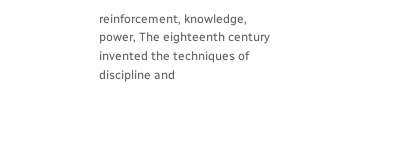reinforcement, knowledge, power, The eighteenth century invented the techniques of discipline and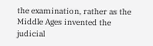the examination, rather as the Middle Ages invented the judicial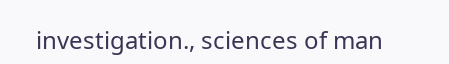investigation., sciences of man